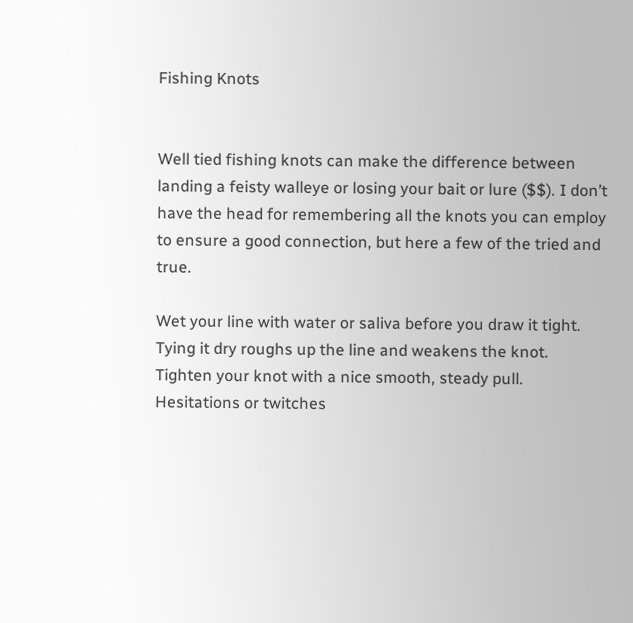Fishing Knots


Well tied fishing knots can make the difference between landing a feisty walleye or losing your bait or lure ($$). I don’t have the head for remembering all the knots you can employ to ensure a good connection, but here a few of the tried and true.

Wet your line with water or saliva before you draw it tight. Tying it dry roughs up the line and weakens the knot.
Tighten your knot with a nice smooth, steady pull. Hesitations or twitches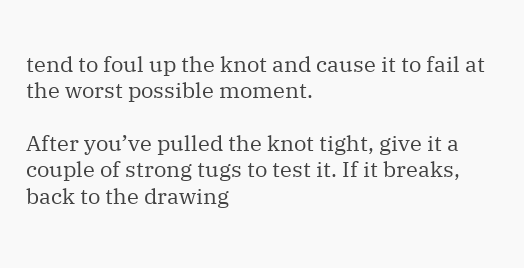tend to foul up the knot and cause it to fail at the worst possible moment.

After you’ve pulled the knot tight, give it a couple of strong tugs to test it. If it breaks, back to the drawing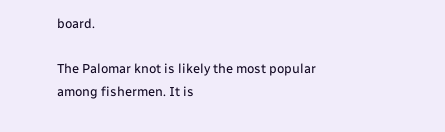board.

The Palomar knot is likely the most popular among fishermen. It is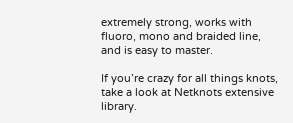extremely strong, works with fluoro, mono and braided line, and is easy to master.

If you’re crazy for all things knots, take a look at Netknots extensive library.